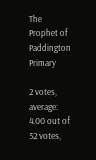The Prophet of Paddington Primary

2 votes, average: 4.00 out of 52 votes,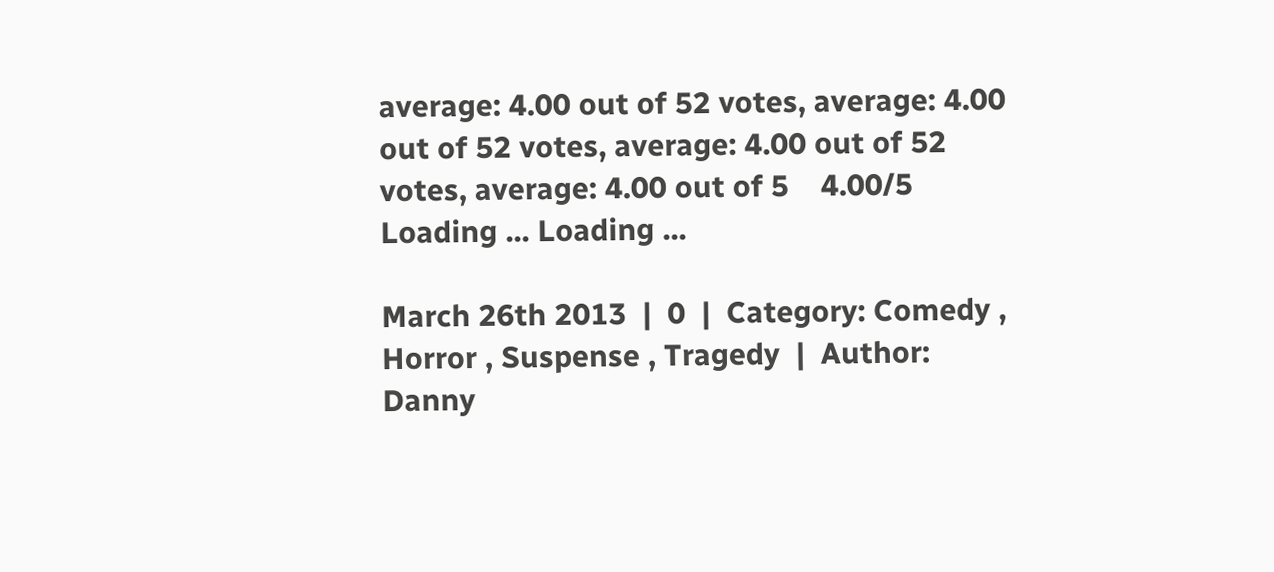average: 4.00 out of 52 votes, average: 4.00 out of 52 votes, average: 4.00 out of 52 votes, average: 4.00 out of 5    4.00/5
Loading ... Loading ...

March 26th 2013  |  0  |  Category: Comedy , Horror , Suspense , Tragedy  |  Author: Danny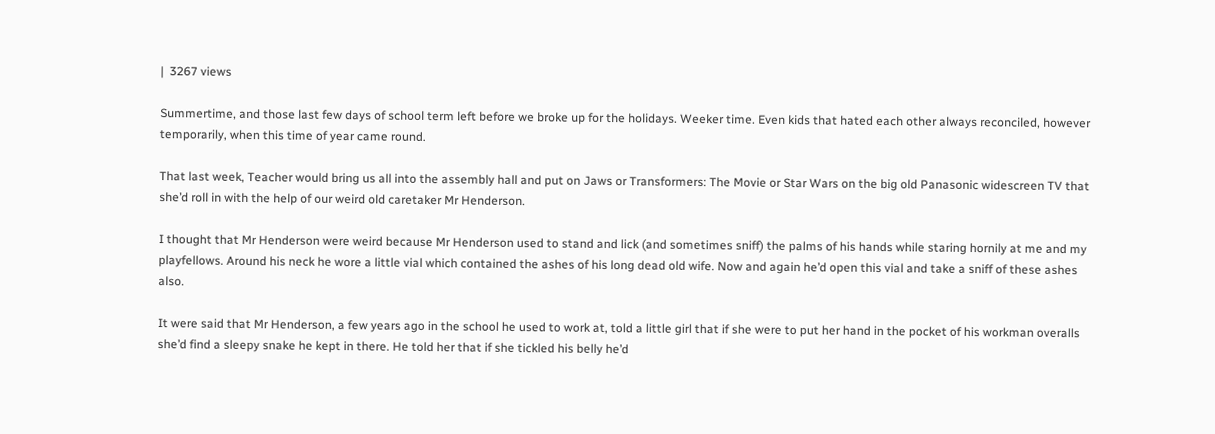|  3267 views

Summertime, and those last few days of school term left before we broke up for the holidays. Weeker time. Even kids that hated each other always reconciled, however temporarily, when this time of year came round.

That last week, Teacher would bring us all into the assembly hall and put on Jaws or Transformers: The Movie or Star Wars on the big old Panasonic widescreen TV that she’d roll in with the help of our weird old caretaker Mr Henderson.

I thought that Mr Henderson were weird because Mr Henderson used to stand and lick (and sometimes sniff) the palms of his hands while staring hornily at me and my playfellows. Around his neck he wore a little vial which contained the ashes of his long dead old wife. Now and again he’d open this vial and take a sniff of these ashes also.

It were said that Mr Henderson, a few years ago in the school he used to work at, told a little girl that if she were to put her hand in the pocket of his workman overalls she’d find a sleepy snake he kept in there. He told her that if she tickled his belly he’d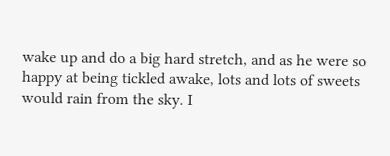wake up and do a big hard stretch, and as he were so happy at being tickled awake, lots and lots of sweets would rain from the sky. I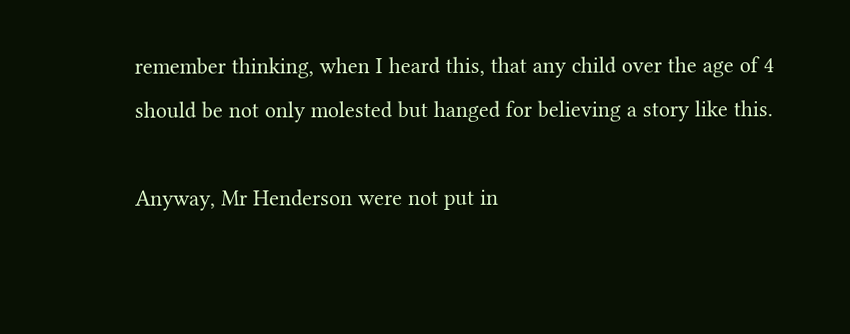remember thinking, when I heard this, that any child over the age of 4 should be not only molested but hanged for believing a story like this.

Anyway, Mr Henderson were not put in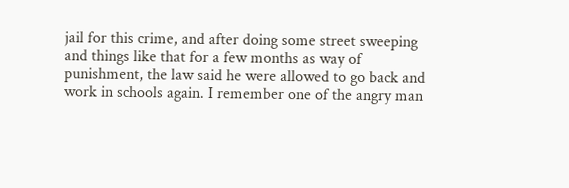jail for this crime, and after doing some street sweeping and things like that for a few months as way of punishment, the law said he were allowed to go back and work in schools again. I remember one of the angry man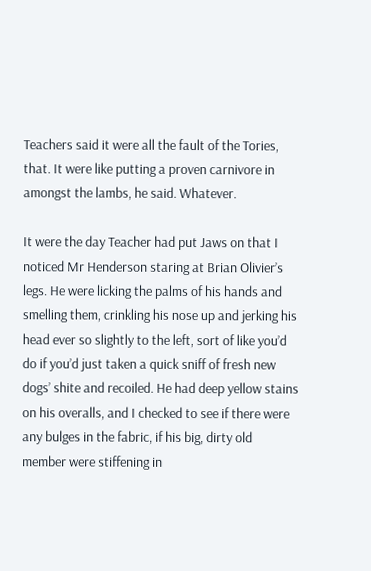Teachers said it were all the fault of the Tories, that. It were like putting a proven carnivore in amongst the lambs, he said. Whatever.

It were the day Teacher had put Jaws on that I noticed Mr Henderson staring at Brian Olivier’s legs. He were licking the palms of his hands and smelling them, crinkling his nose up and jerking his head ever so slightly to the left, sort of like you’d do if you’d just taken a quick sniff of fresh new dogs’ shite and recoiled. He had deep yellow stains on his overalls, and I checked to see if there were any bulges in the fabric, if his big, dirty old member were stiffening in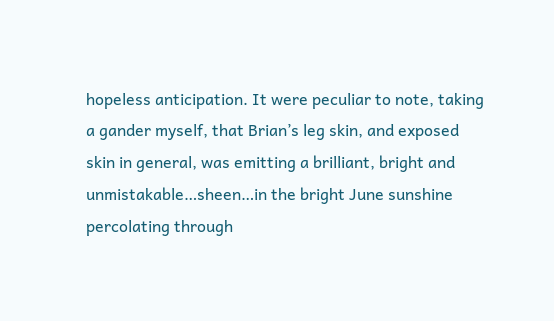hopeless anticipation. It were peculiar to note, taking a gander myself, that Brian’s leg skin, and exposed skin in general, was emitting a brilliant, bright and unmistakable…sheen…in the bright June sunshine percolating through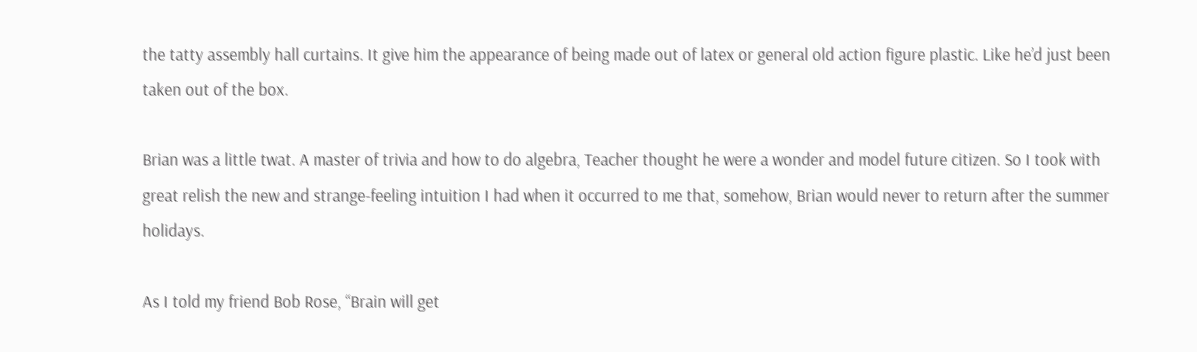the tatty assembly hall curtains. It give him the appearance of being made out of latex or general old action figure plastic. Like he’d just been taken out of the box.

Brian was a little twat. A master of trivia and how to do algebra, Teacher thought he were a wonder and model future citizen. So I took with great relish the new and strange-feeling intuition I had when it occurred to me that, somehow, Brian would never to return after the summer holidays.

As I told my friend Bob Rose, “Brain will get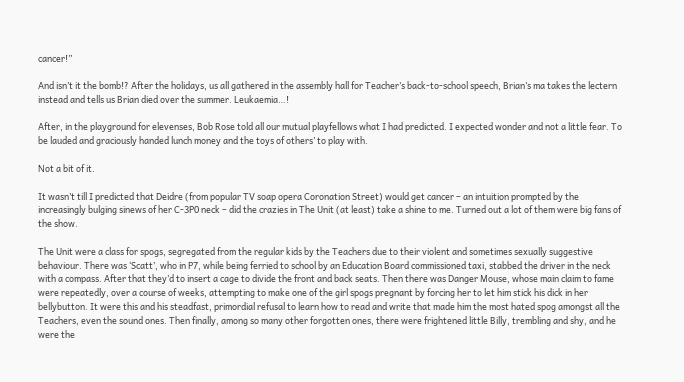cancer!”

And isn’t it the bomb!? After the holidays, us all gathered in the assembly hall for Teacher’s back-to-school speech, Brian’s ma takes the lectern instead and tells us Brian died over the summer. Leukaemia…!

After, in the playground for elevenses, Bob Rose told all our mutual playfellows what I had predicted. I expected wonder and not a little fear. To be lauded and graciously handed lunch money and the toys of others’ to play with.

Not a bit of it.

It wasn’t till I predicted that Deidre (from popular TV soap opera Coronation Street) would get cancer – an intuition prompted by the increasingly bulging sinews of her C-3P0 neck – did the crazies in The Unit (at least) take a shine to me. Turned out a lot of them were big fans of the show.

The Unit were a class for spogs, segregated from the regular kids by the Teachers due to their violent and sometimes sexually suggestive behaviour. There was ‘Scatt’, who in P7, while being ferried to school by an Education Board commissioned taxi, stabbed the driver in the neck with a compass. After that they’d to insert a cage to divide the front and back seats. Then there was Danger Mouse, whose main claim to fame were repeatedly, over a course of weeks, attempting to make one of the girl spogs pregnant by forcing her to let him stick his dick in her bellybutton. It were this and his steadfast, primordial refusal to learn how to read and write that made him the most hated spog amongst all the Teachers, even the sound ones. Then finally, among so many other forgotten ones, there were frightened little Billy, trembling and shy, and he were the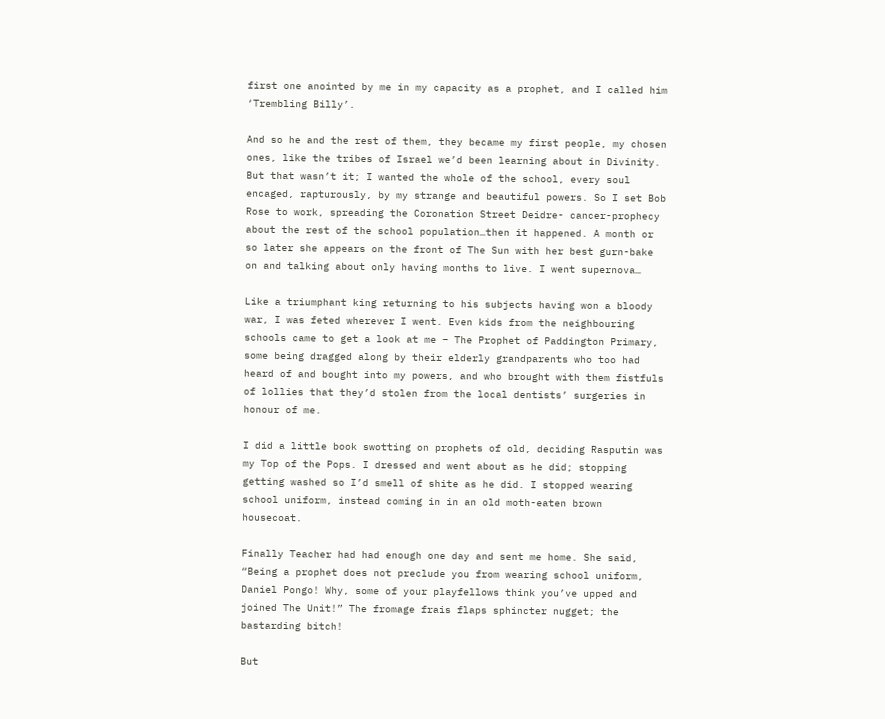first one anointed by me in my capacity as a prophet, and I called him ‘Trembling Billy’.

And so he and the rest of them, they became my first people, my chosen ones, like the tribes of Israel we’d been learning about in Divinity. But that wasn’t it; I wanted the whole of the school, every soul encaged, rapturously, by my strange and beautiful powers. So I set Bob Rose to work, spreading the Coronation Street Deidre- cancer-prophecy about the rest of the school population…then it happened. A month or so later she appears on the front of The Sun with her best gurn-bake on and talking about only having months to live. I went supernova…

Like a triumphant king returning to his subjects having won a bloody war, I was feted wherever I went. Even kids from the neighbouring schools came to get a look at me – The Prophet of Paddington Primary, some being dragged along by their elderly grandparents who too had heard of and bought into my powers, and who brought with them fistfuls of lollies that they’d stolen from the local dentists’ surgeries in honour of me.

I did a little book swotting on prophets of old, deciding Rasputin was my Top of the Pops. I dressed and went about as he did; stopping getting washed so I’d smell of shite as he did. I stopped wearing school uniform, instead coming in in an old moth-eaten brown housecoat.

Finally Teacher had had enough one day and sent me home. She said, “Being a prophet does not preclude you from wearing school uniform, Daniel Pongo! Why, some of your playfellows think you’ve upped and joined The Unit!” The fromage frais flaps sphincter nugget; the bastarding bitch!

But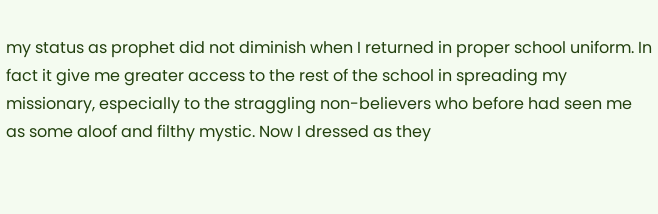my status as prophet did not diminish when I returned in proper school uniform. In fact it give me greater access to the rest of the school in spreading my missionary, especially to the straggling non-believers who before had seen me as some aloof and filthy mystic. Now I dressed as they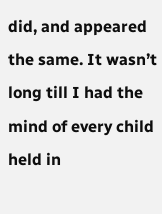did, and appeared the same. It wasn’t long till I had the mind of every child held in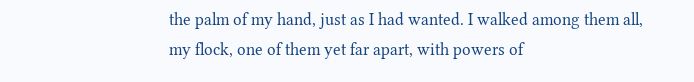the palm of my hand, just as I had wanted. I walked among them all, my flock, one of them yet far apart, with powers of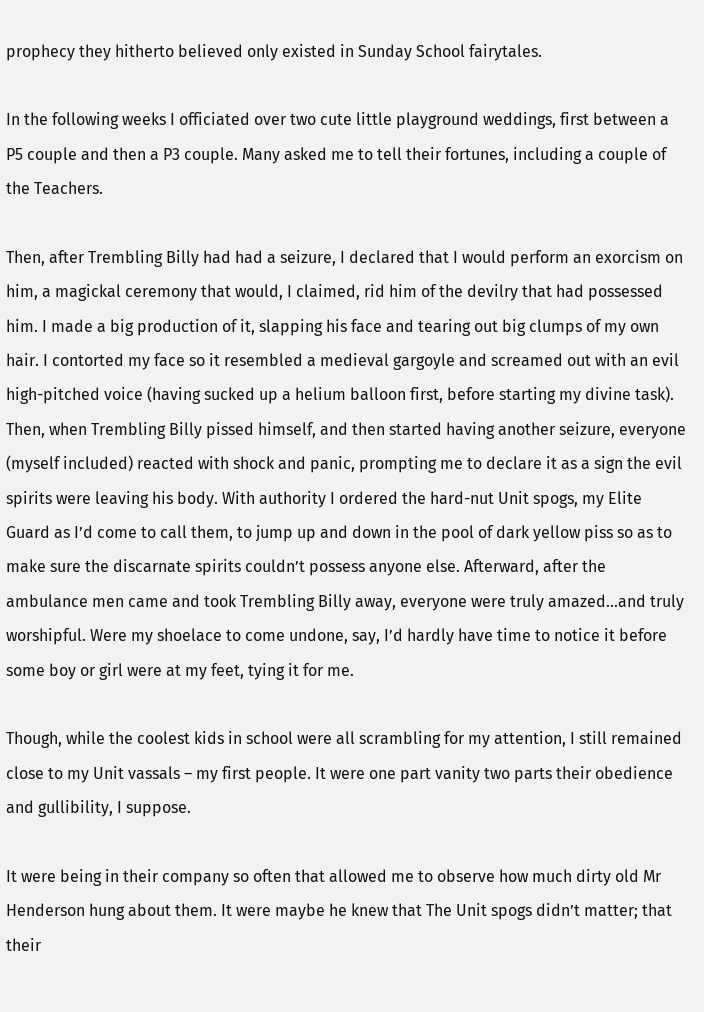prophecy they hitherto believed only existed in Sunday School fairytales.

In the following weeks I officiated over two cute little playground weddings, first between a P5 couple and then a P3 couple. Many asked me to tell their fortunes, including a couple of the Teachers.

Then, after Trembling Billy had had a seizure, I declared that I would perform an exorcism on him, a magickal ceremony that would, I claimed, rid him of the devilry that had possessed him. I made a big production of it, slapping his face and tearing out big clumps of my own hair. I contorted my face so it resembled a medieval gargoyle and screamed out with an evil high-pitched voice (having sucked up a helium balloon first, before starting my divine task). Then, when Trembling Billy pissed himself, and then started having another seizure, everyone (myself included) reacted with shock and panic, prompting me to declare it as a sign the evil spirits were leaving his body. With authority I ordered the hard-nut Unit spogs, my Elite Guard as I’d come to call them, to jump up and down in the pool of dark yellow piss so as to make sure the discarnate spirits couldn’t possess anyone else. Afterward, after the ambulance men came and took Trembling Billy away, everyone were truly amazed…and truly worshipful. Were my shoelace to come undone, say, I’d hardly have time to notice it before some boy or girl were at my feet, tying it for me.

Though, while the coolest kids in school were all scrambling for my attention, I still remained close to my Unit vassals – my first people. It were one part vanity two parts their obedience and gullibility, I suppose.

It were being in their company so often that allowed me to observe how much dirty old Mr Henderson hung about them. It were maybe he knew that The Unit spogs didn’t matter; that their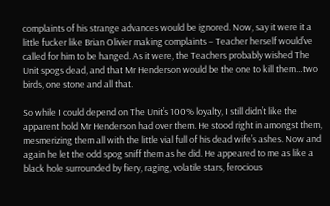complaints of his strange advances would be ignored. Now, say it were it a little fucker like Brian Olivier making complaints – Teacher herself would’ve called for him to be hanged. As it were, the Teachers probably wished The Unit spogs dead, and that Mr Henderson would be the one to kill them…two birds, one stone and all that.

So while I could depend on The Unit’s 100% loyalty, I still didn’t like the apparent hold Mr Henderson had over them. He stood right in amongst them, mesmerizing them all with the little vial full of his dead wife’s ashes. Now and again he let the odd spog sniff them as he did. He appeared to me as like a black hole surrounded by fiery, raging, volatile stars, ferocious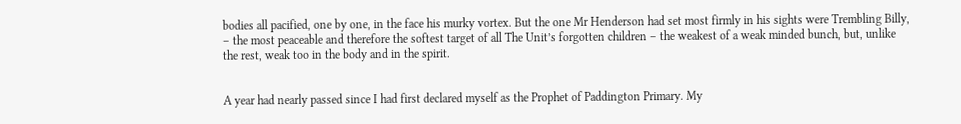bodies all pacified, one by one, in the face his murky vortex. But the one Mr Henderson had set most firmly in his sights were Trembling Billy, – the most peaceable and therefore the softest target of all The Unit’s forgotten children – the weakest of a weak minded bunch, but, unlike the rest, weak too in the body and in the spirit.


A year had nearly passed since I had first declared myself as the Prophet of Paddington Primary. My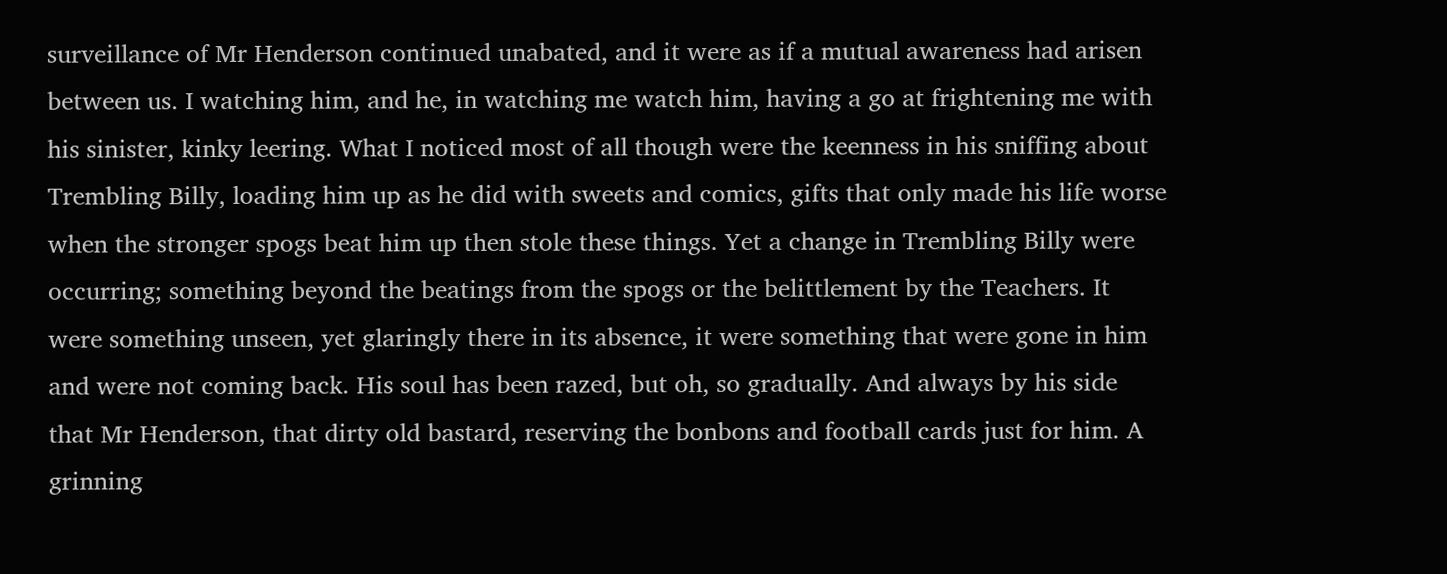surveillance of Mr Henderson continued unabated, and it were as if a mutual awareness had arisen between us. I watching him, and he, in watching me watch him, having a go at frightening me with his sinister, kinky leering. What I noticed most of all though were the keenness in his sniffing about Trembling Billy, loading him up as he did with sweets and comics, gifts that only made his life worse when the stronger spogs beat him up then stole these things. Yet a change in Trembling Billy were occurring; something beyond the beatings from the spogs or the belittlement by the Teachers. It were something unseen, yet glaringly there in its absence, it were something that were gone in him and were not coming back. His soul has been razed, but oh, so gradually. And always by his side that Mr Henderson, that dirty old bastard, reserving the bonbons and football cards just for him. A grinning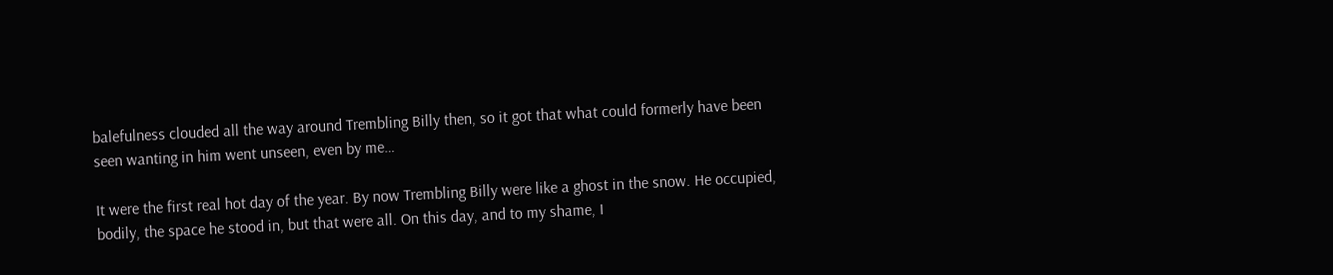balefulness clouded all the way around Trembling Billy then, so it got that what could formerly have been seen wanting in him went unseen, even by me…

It were the first real hot day of the year. By now Trembling Billy were like a ghost in the snow. He occupied, bodily, the space he stood in, but that were all. On this day, and to my shame, I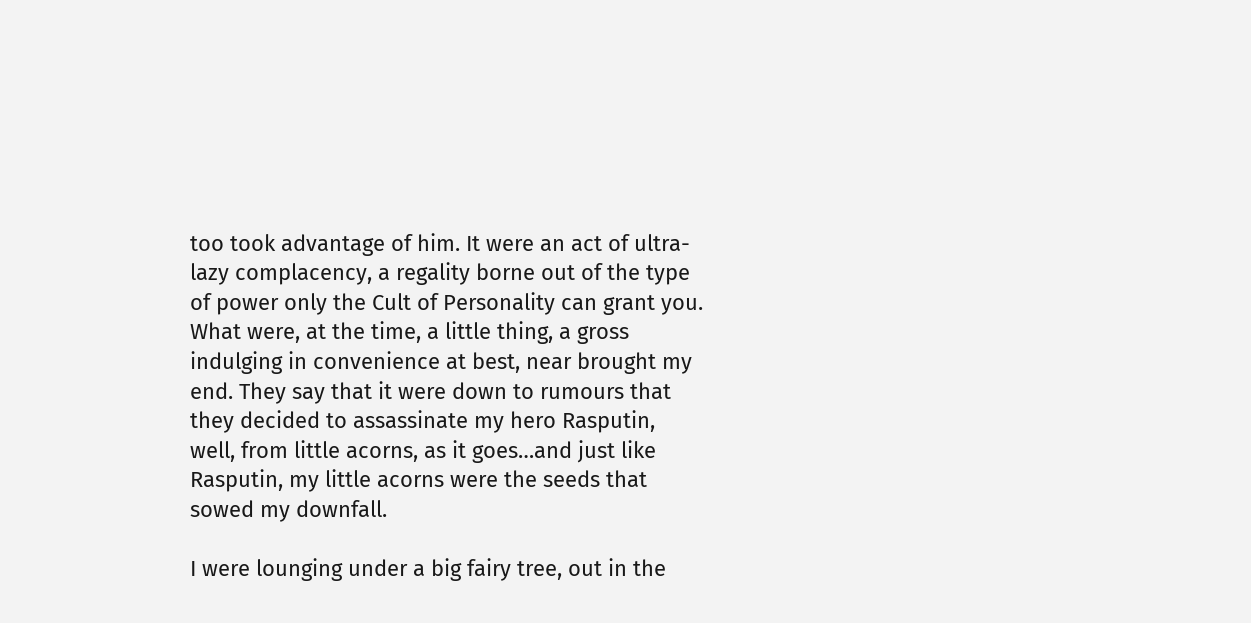too took advantage of him. It were an act of ultra-lazy complacency, a regality borne out of the type of power only the Cult of Personality can grant you. What were, at the time, a little thing, a gross indulging in convenience at best, near brought my end. They say that it were down to rumours that they decided to assassinate my hero Rasputin, well, from little acorns, as it goes…and just like Rasputin, my little acorns were the seeds that sowed my downfall.

I were lounging under a big fairy tree, out in the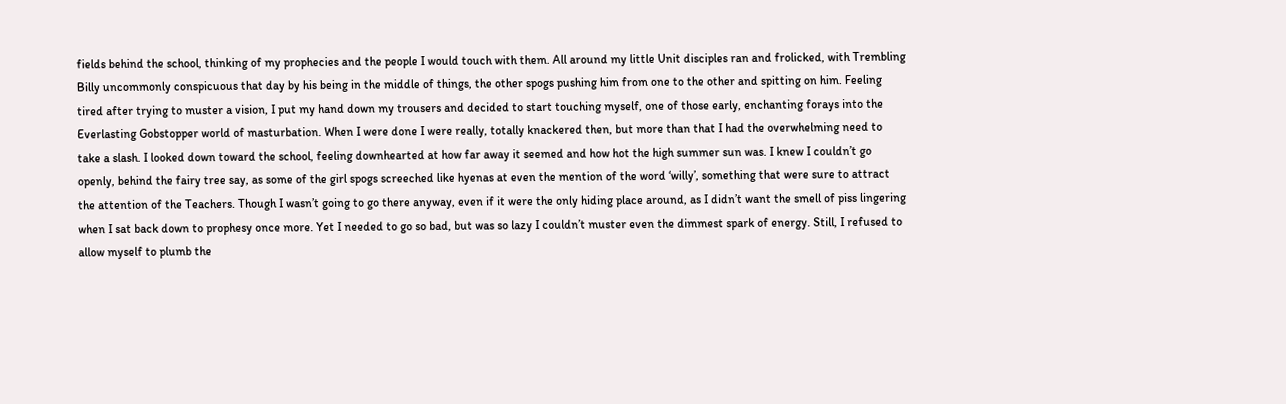fields behind the school, thinking of my prophecies and the people I would touch with them. All around my little Unit disciples ran and frolicked, with Trembling Billy uncommonly conspicuous that day by his being in the middle of things, the other spogs pushing him from one to the other and spitting on him. Feeling tired after trying to muster a vision, I put my hand down my trousers and decided to start touching myself, one of those early, enchanting forays into the Everlasting Gobstopper world of masturbation. When I were done I were really, totally knackered then, but more than that I had the overwhelming need to take a slash. I looked down toward the school, feeling downhearted at how far away it seemed and how hot the high summer sun was. I knew I couldn’t go openly, behind the fairy tree say, as some of the girl spogs screeched like hyenas at even the mention of the word ‘willy’, something that were sure to attract the attention of the Teachers. Though I wasn’t going to go there anyway, even if it were the only hiding place around, as I didn’t want the smell of piss lingering when I sat back down to prophesy once more. Yet I needed to go so bad, but was so lazy I couldn’t muster even the dimmest spark of energy. Still, I refused to allow myself to plumb the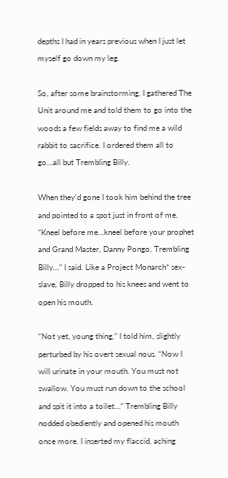depths I had in years previous when I just let myself go down my leg.

So, after some brainstorming, I gathered The Unit around me and told them to go into the woods a few fields away to find me a wild rabbit to sacrifice. I ordered them all to go…all but Trembling Billy.

When they’d gone I took him behind the tree and pointed to a spot just in front of me.   “Kneel before me…kneel before your prophet and Grand Master, Danny Pongo, Trembling Billy…” I said. Like a Project Monarch* sex-slave, Billy dropped to his knees and went to open his mouth.

“Not yet, young thing,” I told him, slightly perturbed by his overt sexual nous. “Now I will urinate in your mouth. You must not swallow. You must run down to the school and spit it into a toilet…” Trembling Billy nodded obediently and opened his mouth once more. I inserted my flaccid, aching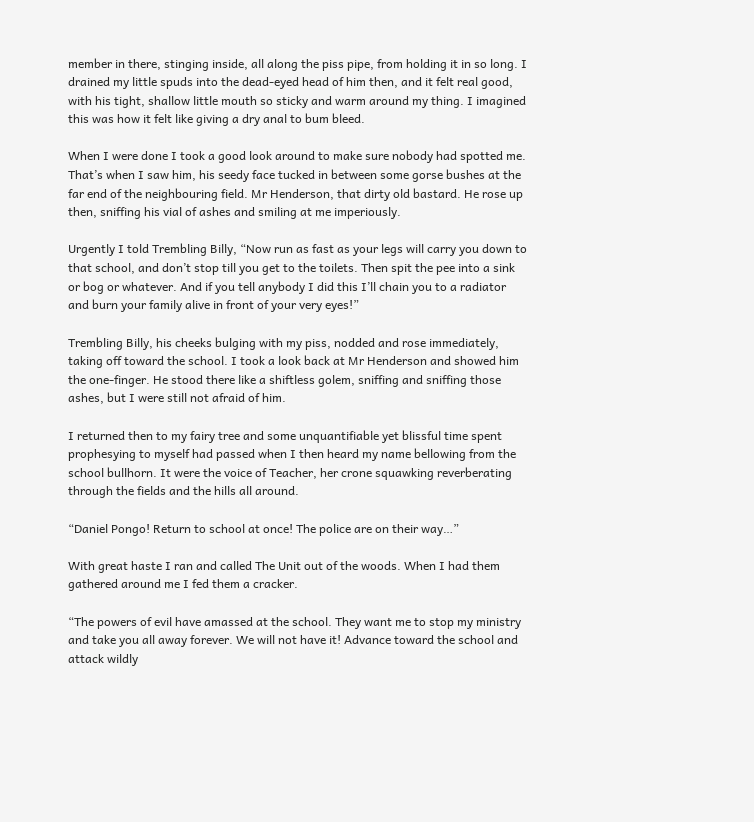member in there, stinging inside, all along the piss pipe, from holding it in so long. I drained my little spuds into the dead-eyed head of him then, and it felt real good, with his tight, shallow little mouth so sticky and warm around my thing. I imagined this was how it felt like giving a dry anal to bum bleed.

When I were done I took a good look around to make sure nobody had spotted me. That’s when I saw him, his seedy face tucked in between some gorse bushes at the far end of the neighbouring field. Mr Henderson, that dirty old bastard. He rose up then, sniffing his vial of ashes and smiling at me imperiously.

Urgently I told Trembling Billy, “Now run as fast as your legs will carry you down to that school, and don’t stop till you get to the toilets. Then spit the pee into a sink or bog or whatever. And if you tell anybody I did this I’ll chain you to a radiator and burn your family alive in front of your very eyes!”

Trembling Billy, his cheeks bulging with my piss, nodded and rose immediately, taking off toward the school. I took a look back at Mr Henderson and showed him the one-finger. He stood there like a shiftless golem, sniffing and sniffing those ashes, but I were still not afraid of him.

I returned then to my fairy tree and some unquantifiable yet blissful time spent prophesying to myself had passed when I then heard my name bellowing from the school bullhorn. It were the voice of Teacher, her crone squawking reverberating through the fields and the hills all around.

“Daniel Pongo! Return to school at once! The police are on their way…”

With great haste I ran and called The Unit out of the woods. When I had them gathered around me I fed them a cracker.

“The powers of evil have amassed at the school. They want me to stop my ministry and take you all away forever. We will not have it! Advance toward the school and attack wildly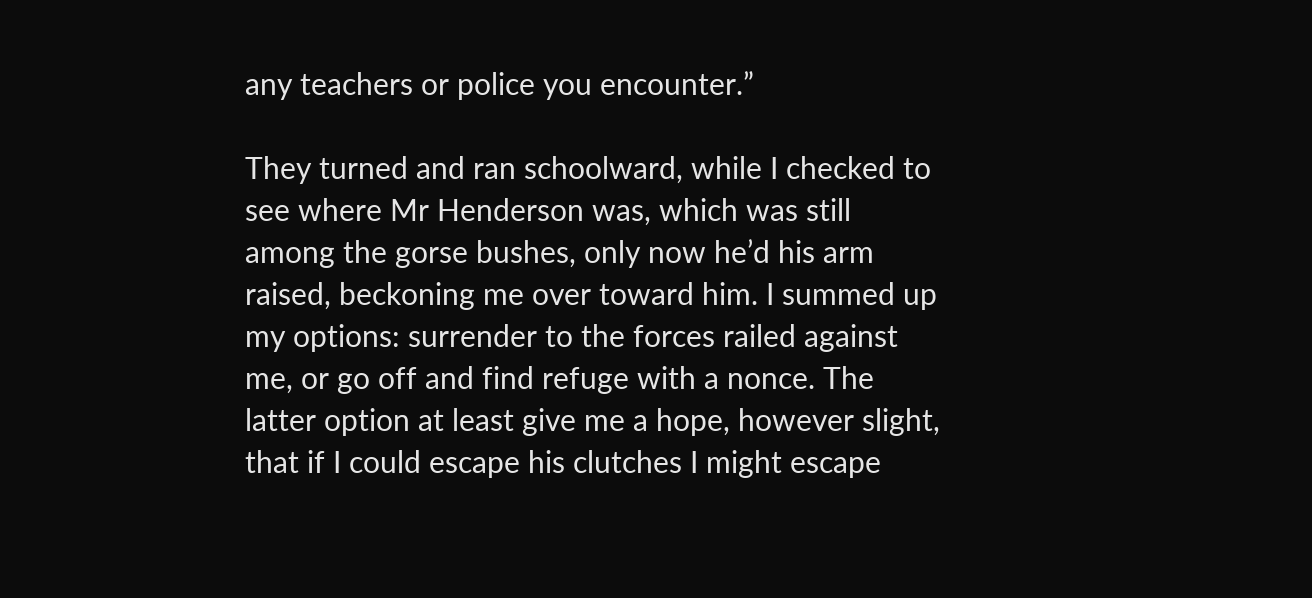any teachers or police you encounter.”

They turned and ran schoolward, while I checked to see where Mr Henderson was, which was still among the gorse bushes, only now he’d his arm raised, beckoning me over toward him. I summed up my options: surrender to the forces railed against me, or go off and find refuge with a nonce. The latter option at least give me a hope, however slight, that if I could escape his clutches I might escape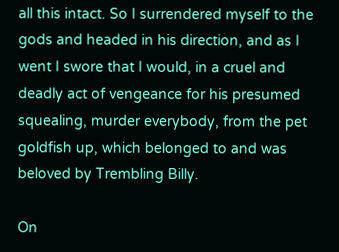all this intact. So I surrendered myself to the gods and headed in his direction, and as I went I swore that I would, in a cruel and deadly act of vengeance for his presumed squealing, murder everybody, from the pet goldfish up, which belonged to and was beloved by Trembling Billy.

On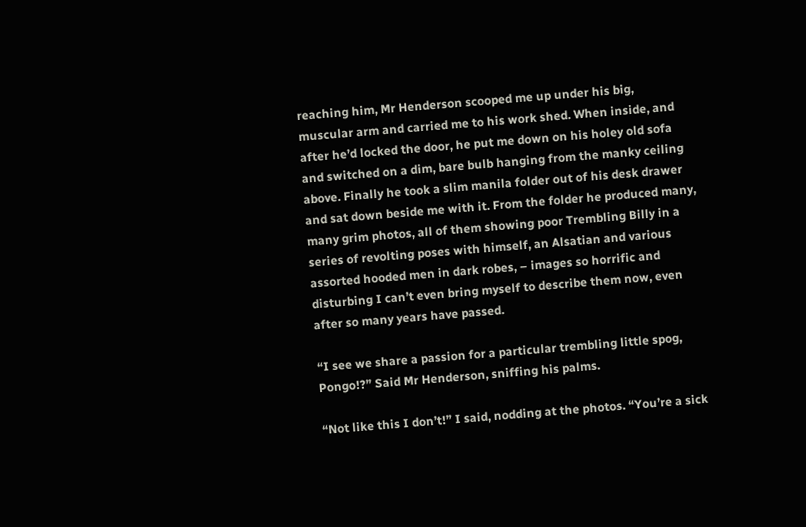reaching him, Mr Henderson scooped me up under his big, muscular arm and carried me to his work shed. When inside, and after he’d locked the door, he put me down on his holey old sofa and switched on a dim, bare bulb hanging from the manky ceiling above. Finally he took a slim manila folder out of his desk drawer and sat down beside me with it. From the folder he produced many, many grim photos, all of them showing poor Trembling Billy in a series of revolting poses with himself, an Alsatian and various assorted hooded men in dark robes, – images so horrific and disturbing I can’t even bring myself to describe them now, even after so many years have passed.

“I see we share a passion for a particular trembling little spog, Pongo!?” Said Mr Henderson, sniffing his palms.

“Not like this I don’t!” I said, nodding at the photos. “You’re a sick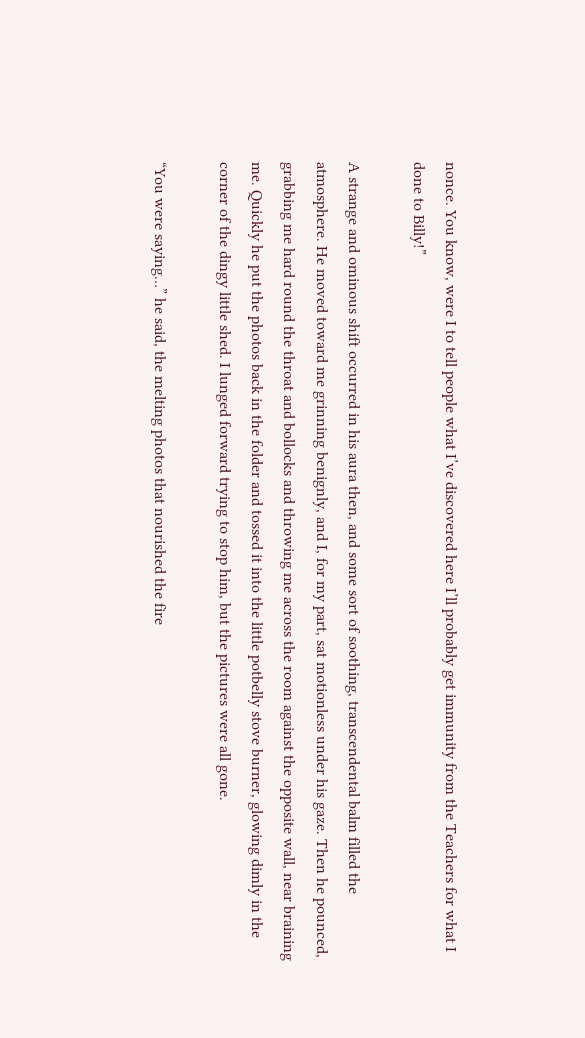nonce. You know, were I to tell people what I’ve discovered here I’ll probably get immunity from the Teachers for what I done to Billy!”

A strange and ominous shift occurred in his aura then, and some sort of soothing, transcendental balm filled the atmosphere. He moved toward me grinning benignly, and I, for my part, sat motionless under his gaze. Then he pounced, grabbing me hard round the throat and bollocks and throwing me across the room against the opposite wall, near braining me. Quickly he put the photos back in the folder and tossed it into the little potbelly stove burner, glowing dimly in the corner of the dingy little shed. I lunged forward trying to stop him, but the pictures were all gone.

“You were saying…” he said, the melting photos that nourished the fire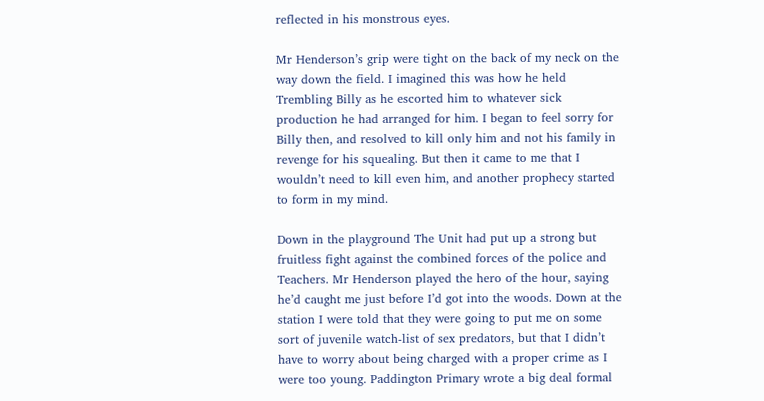reflected in his monstrous eyes.

Mr Henderson’s grip were tight on the back of my neck on the way down the field. I imagined this was how he held Trembling Billy as he escorted him to whatever sick production he had arranged for him. I began to feel sorry for Billy then, and resolved to kill only him and not his family in revenge for his squealing. But then it came to me that I wouldn’t need to kill even him, and another prophecy started to form in my mind.

Down in the playground The Unit had put up a strong but fruitless fight against the combined forces of the police and Teachers. Mr Henderson played the hero of the hour, saying he’d caught me just before I’d got into the woods. Down at the station I were told that they were going to put me on some sort of juvenile watch-list of sex predators, but that I didn’t have to worry about being charged with a proper crime as I were too young. Paddington Primary wrote a big deal formal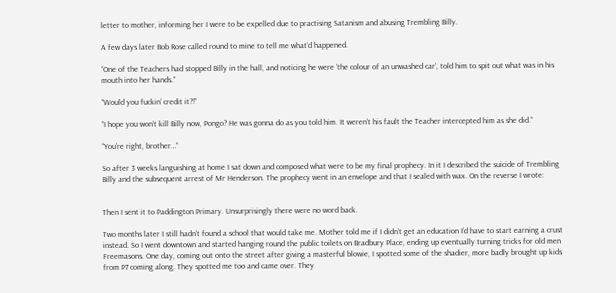letter to mother, informing her I were to be expelled due to practising Satanism and abusing Trembling Billy.

A few days later Bob Rose called round to mine to tell me what’d happened.

“One of the Teachers had stopped Billy in the hall, and noticing he were ‘the colour of an unwashed car’, told him to spit out what was in his mouth into her hands.”

“Would you fuckin’ credit it?!”

“I hope you won’t kill Billy now, Pongo? He was gonna do as you told him. It weren’t his fault the Teacher intercepted him as she did.”

“You’re right, brother…”

So after 3 weeks languishing at home I sat down and composed what were to be my final prophecy. In it I described the suicide of Trembling Billy and the subsequent arrest of Mr Henderson. The prophecy went in an envelope and that I sealed with wax. On the reverse I wrote:


Then I sent it to Paddington Primary. Unsurprisingly there were no word back.

Two months later I still hadn’t found a school that would take me. Mother told me if I didn’t get an education I’d have to start earning a crust instead. So I went downtown and started hanging round the public toilets on Bradbury Place, ending up eventually turning tricks for old men Freemasons. One day, coming out onto the street after giving a masterful blowie, I spotted some of the shadier, more badly brought up kids from P7 coming along. They spotted me too and came over. They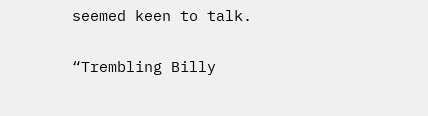seemed keen to talk.

“Trembling Billy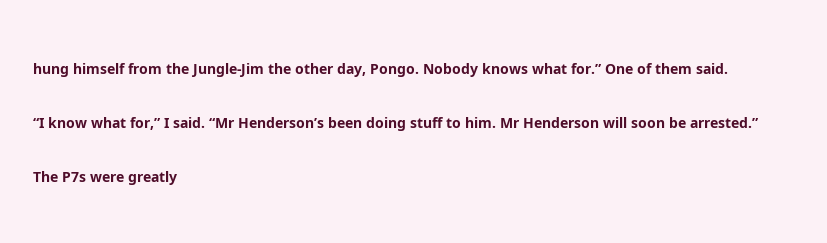hung himself from the Jungle-Jim the other day, Pongo. Nobody knows what for.” One of them said.

“I know what for,” I said. “Mr Henderson’s been doing stuff to him. Mr Henderson will soon be arrested.”

The P7s were greatly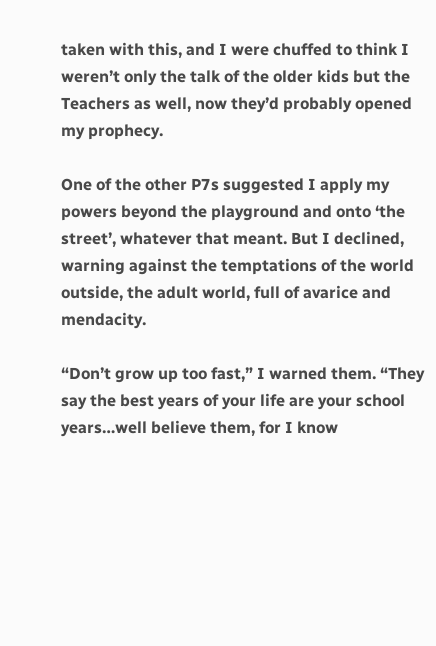taken with this, and I were chuffed to think I weren’t only the talk of the older kids but the Teachers as well, now they’d probably opened my prophecy.

One of the other P7s suggested I apply my powers beyond the playground and onto ‘the street’, whatever that meant. But I declined, warning against the temptations of the world outside, the adult world, full of avarice and mendacity.

“Don’t grow up too fast,” I warned them. “They say the best years of your life are your school years…well believe them, for I know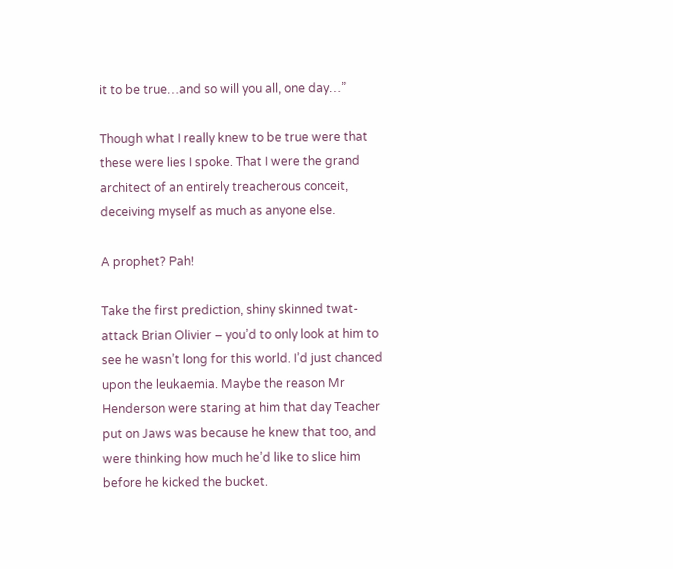it to be true…and so will you all, one day…”

Though what I really knew to be true were that these were lies I spoke. That I were the grand architect of an entirely treacherous conceit, deceiving myself as much as anyone else.

A prophet? Pah!

Take the first prediction, shiny skinned twat-attack Brian Olivier – you’d to only look at him to see he wasn’t long for this world. I’d just chanced upon the leukaemia. Maybe the reason Mr Henderson were staring at him that day Teacher put on Jaws was because he knew that too, and were thinking how much he’d like to slice him before he kicked the bucket.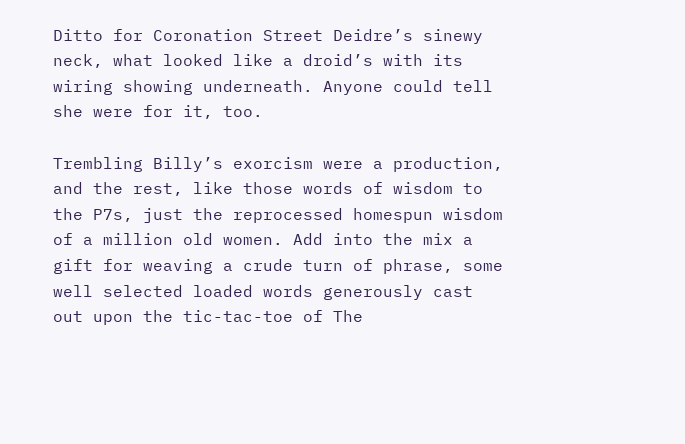Ditto for Coronation Street Deidre’s sinewy neck, what looked like a droid’s with its wiring showing underneath. Anyone could tell she were for it, too.

Trembling Billy’s exorcism were a production, and the rest, like those words of wisdom to the P7s, just the reprocessed homespun wisdom of a million old women. Add into the mix a gift for weaving a crude turn of phrase, some well selected loaded words generously cast out upon the tic-tac-toe of The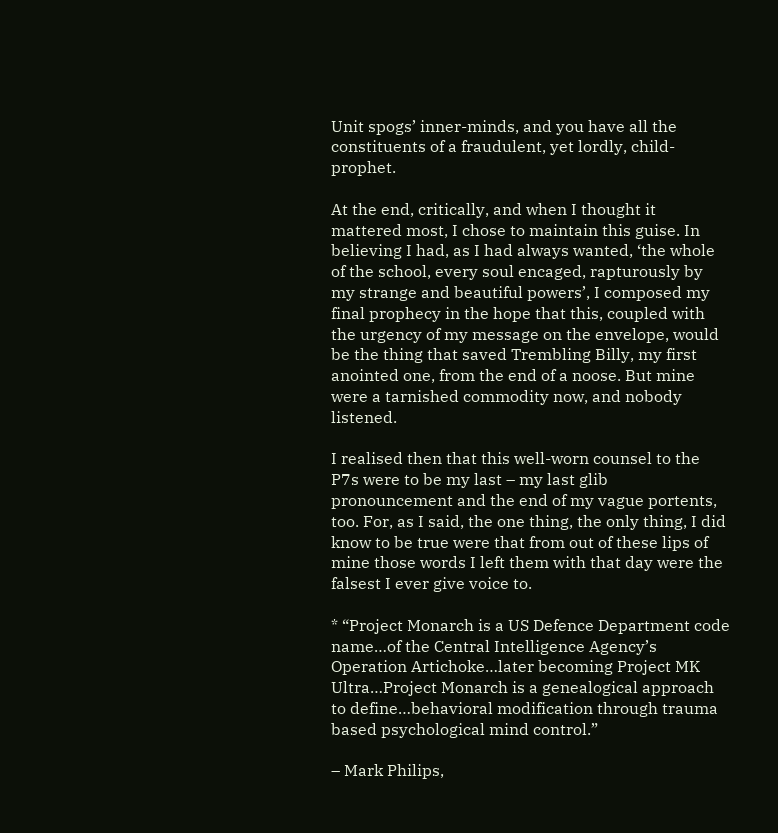Unit spogs’ inner-minds, and you have all the constituents of a fraudulent, yet lordly, child-prophet.

At the end, critically, and when I thought it mattered most, I chose to maintain this guise. In believing I had, as I had always wanted, ‘the whole of the school, every soul encaged, rapturously by my strange and beautiful powers’, I composed my final prophecy in the hope that this, coupled with the urgency of my message on the envelope, would be the thing that saved Trembling Billy, my first anointed one, from the end of a noose. But mine were a tarnished commodity now, and nobody listened.

I realised then that this well-worn counsel to the P7s were to be my last – my last glib pronouncement and the end of my vague portents, too. For, as I said, the one thing, the only thing, I did know to be true were that from out of these lips of mine those words I left them with that day were the falsest I ever give voice to.

* “Project Monarch is a US Defence Department code name…of the Central Intelligence Agency’s Operation Artichoke…later becoming Project MK Ultra…Project Monarch is a genealogical approach to define…behavioral modification through trauma based psychological mind control.”

– Mark Philips,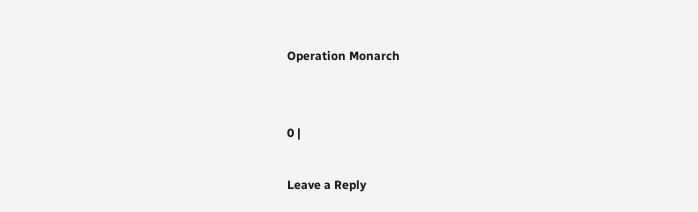Operation Monarch


0 |

Leave a Reply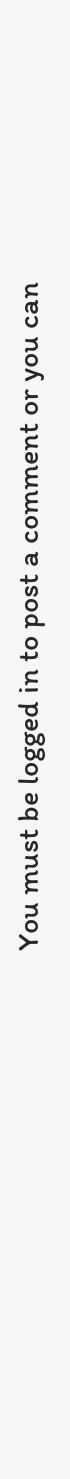You must be logged in to post a comment or you can